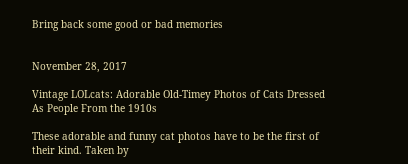Bring back some good or bad memories


November 28, 2017

Vintage LOLcats: Adorable Old-Timey Photos of Cats Dressed As People From the 1910s

These adorable and funny cat photos have to be the first of their kind. Taken by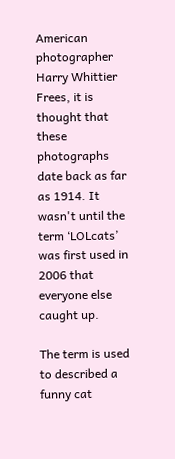American photographer Harry Whittier Frees, it is thought that these photographs date back as far as 1914. It wasn't until the term ‘LOLcats’ was first used in 2006 that everyone else caught up.

The term is used to described a funny cat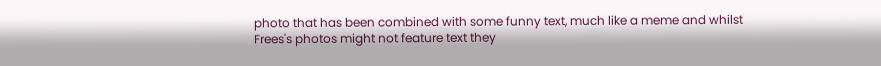photo that has been combined with some funny text, much like a meme and whilst Frees's photos might not feature text they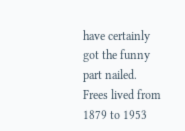have certainly got the funny part nailed. Frees lived from 1879 to 1953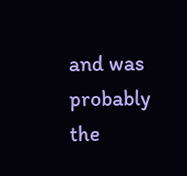and was probably the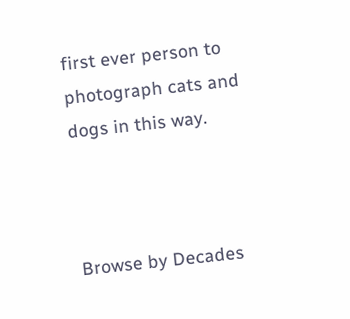first ever person to photograph cats and dogs in this way.



Browse by Decades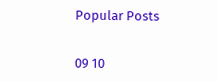Popular Posts


09 10